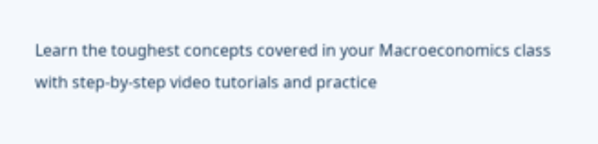Learn the toughest concepts covered in your Macroeconomics class with step-by-step video tutorials and practice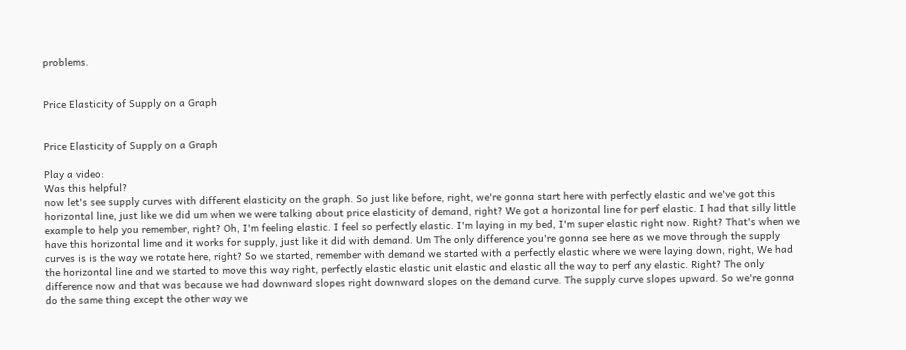problems.


Price Elasticity of Supply on a Graph


Price Elasticity of Supply on a Graph

Play a video:
Was this helpful?
now let's see supply curves with different elasticity on the graph. So just like before, right, we're gonna start here with perfectly elastic and we've got this horizontal line, just like we did um when we were talking about price elasticity of demand, right? We got a horizontal line for perf elastic. I had that silly little example to help you remember, right? Oh, I'm feeling elastic. I feel so perfectly elastic. I'm laying in my bed, I'm super elastic right now. Right? That's when we have this horizontal lime and it works for supply, just like it did with demand. Um The only difference you're gonna see here as we move through the supply curves is is the way we rotate here, right? So we started, remember with demand we started with a perfectly elastic where we were laying down, right, We had the horizontal line and we started to move this way right, perfectly elastic elastic unit elastic and elastic all the way to perf any elastic. Right? The only difference now and that was because we had downward slopes right downward slopes on the demand curve. The supply curve slopes upward. So we're gonna do the same thing except the other way we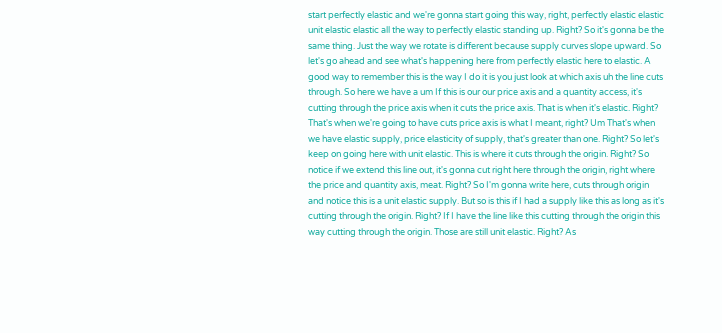start perfectly elastic and we're gonna start going this way, right, perfectly elastic elastic unit elastic elastic all the way to perfectly elastic standing up. Right? So it's gonna be the same thing. Just the way we rotate is different because supply curves slope upward. So let's go ahead and see what's happening here from perfectly elastic here to elastic. A good way to remember this is the way I do it is you just look at which axis uh the line cuts through. So here we have a um If this is our our price axis and a quantity access, it's cutting through the price axis when it cuts the price axis. That is when it's elastic. Right? That's when we're going to have cuts price axis is what I meant, right? Um That's when we have elastic supply, price elasticity of supply, that's greater than one. Right? So let's keep on going here with unit elastic. This is where it cuts through the origin. Right? So notice if we extend this line out, it's gonna cut right here through the origin, right where the price and quantity axis, meat. Right? So I'm gonna write here, cuts through origin and notice this is a unit elastic supply. But so is this if I had a supply like this as long as it's cutting through the origin. Right? If I have the line like this cutting through the origin this way cutting through the origin. Those are still unit elastic. Right? As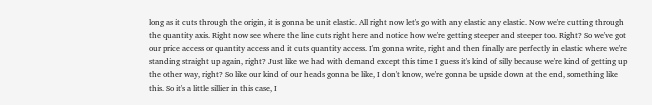long as it cuts through the origin, it is gonna be unit elastic. All right now let's go with any elastic any elastic. Now we're cutting through the quantity axis. Right now see where the line cuts right here and notice how we're getting steeper and steeper too. Right? So we've got our price access or quantity access and it cuts quantity access. I'm gonna write, right and then finally are perfectly in elastic where we're standing straight up again, right? Just like we had with demand except this time I guess it's kind of silly because we're kind of getting up the other way, right? So like our kind of our heads gonna be like, I don't know, we're gonna be upside down at the end, something like this. So it's a little sillier in this case, I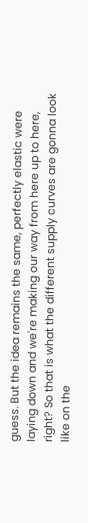guess. But the idea remains the same, perfectly elastic were laying down and we're making our way from here up to here, right? So that is what the different supply curves are gonna look like on the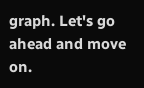graph. Let's go ahead and move on.